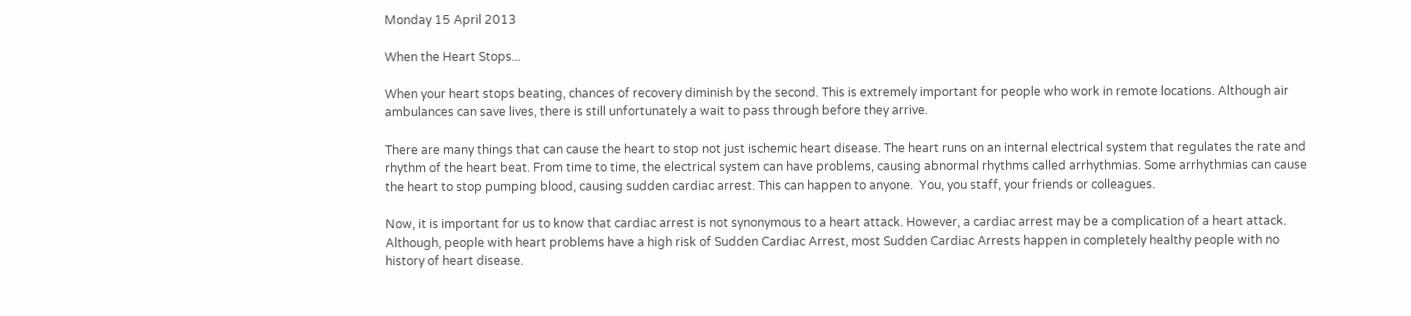Monday 15 April 2013

When the Heart Stops...

When your heart stops beating, chances of recovery diminish by the second. This is extremely important for people who work in remote locations. Although air ambulances can save lives, there is still unfortunately a wait to pass through before they arrive.

There are many things that can cause the heart to stop not just ischemic heart disease. The heart runs on an internal electrical system that regulates the rate and rhythm of the heart beat. From time to time, the electrical system can have problems, causing abnormal rhythms called arrhythmias. Some arrhythmias can cause the heart to stop pumping blood, causing sudden cardiac arrest. This can happen to anyone.  You, you staff, your friends or colleagues.

Now, it is important for us to know that cardiac arrest is not synonymous to a heart attack. However, a cardiac arrest may be a complication of a heart attack. Although, people with heart problems have a high risk of Sudden Cardiac Arrest, most Sudden Cardiac Arrests happen in completely healthy people with no history of heart disease.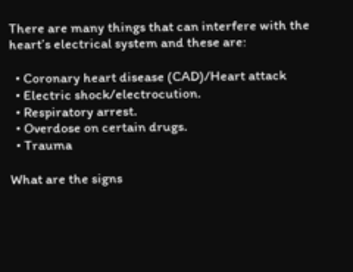There are many things that can interfere with the heart’s electrical system and these are:

  • Coronary heart disease (CAD)/Heart attack
  • Electric shock/electrocution.
  • Respiratory arrest.
  • Overdose on certain drugs.
  • Trauma

What are the signs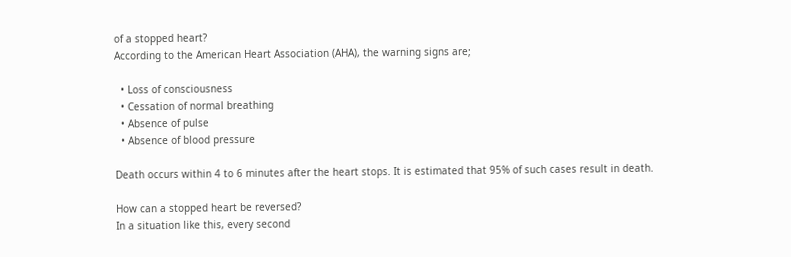of a stopped heart?
According to the American Heart Association (AHA), the warning signs are;

  • Loss of consciousness
  • Cessation of normal breathing
  • Absence of pulse
  • Absence of blood pressure

Death occurs within 4 to 6 minutes after the heart stops. It is estimated that 95% of such cases result in death.

How can a stopped heart be reversed?
In a situation like this, every second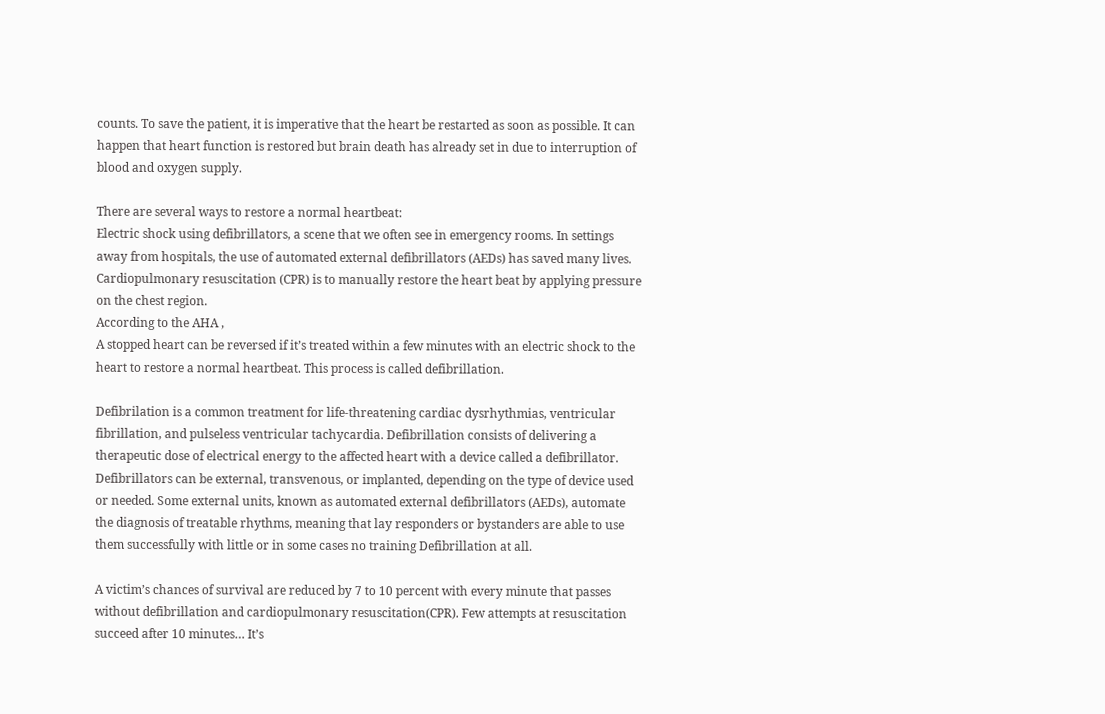counts. To save the patient, it is imperative that the heart be restarted as soon as possible. It can happen that heart function is restored but brain death has already set in due to interruption of blood and oxygen supply.

There are several ways to restore a normal heartbeat:
Electric shock using defibrillators, a scene that we often see in emergency rooms. In settings away from hospitals, the use of automated external defibrillators (AEDs) has saved many lives.
Cardiopulmonary resuscitation (CPR) is to manually restore the heart beat by applying pressure on the chest region.
According to the AHA ,
A stopped heart can be reversed if it’s treated within a few minutes with an electric shock to the heart to restore a normal heartbeat. This process is called defibrillation.

Defibrilation is a common treatment for life-threatening cardiac dysrhythmias, ventricular fibrillation, and pulseless ventricular tachycardia. Defibrillation consists of delivering a therapeutic dose of electrical energy to the affected heart with a device called a defibrillator. Defibrillators can be external, transvenous, or implanted, depending on the type of device used or needed. Some external units, known as automated external defibrillators (AEDs), automate the diagnosis of treatable rhythms, meaning that lay responders or bystanders are able to use them successfully with little or in some cases no training Defibrillation at all.

A victim’s chances of survival are reduced by 7 to 10 percent with every minute that passes without defibrillation and cardiopulmonary resuscitation(CPR). Few attempts at resuscitation succeed after 10 minutes… It’s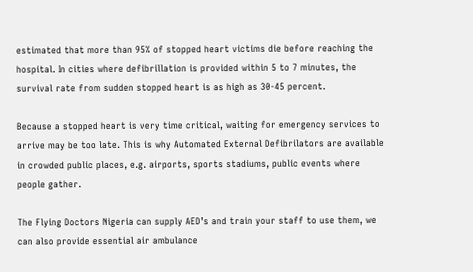estimated that more than 95% of stopped heart victims die before reaching the hospital. In cities where defibrillation is provided within 5 to 7 minutes, the survival rate from sudden stopped heart is as high as 30-45 percent.

Because a stopped heart is very time critical, waiting for emergency services to arrive may be too late. This is why Automated External Defibrilators are available in crowded public places, e.g. airports, sports stadiums, public events where people gather.

The Flying Doctors Nigeria can supply AED’s and train your staff to use them, we can also provide essential air ambulance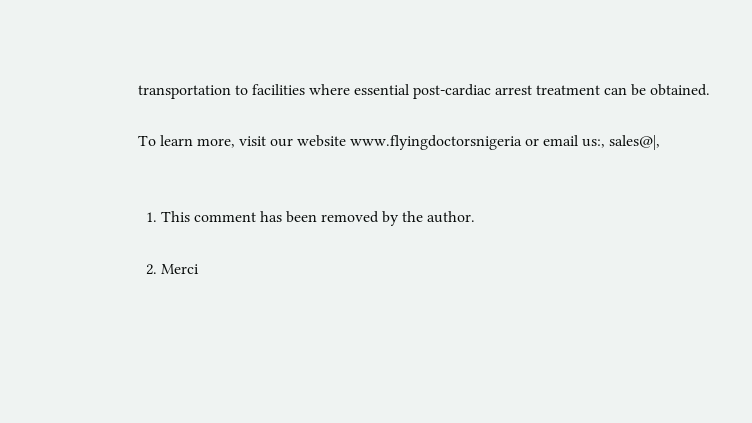transportation to facilities where essential post-cardiac arrest treatment can be obtained.

To learn more, visit our website www.flyingdoctorsnigeria or email us:, sales@|,


  1. This comment has been removed by the author.

  2. Merci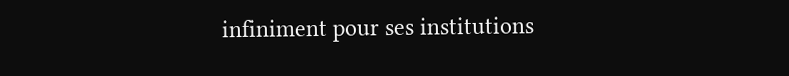infiniment pour ses institutions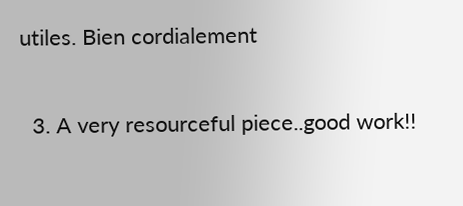utiles. Bien cordialement

  3. A very resourceful piece..good work!!